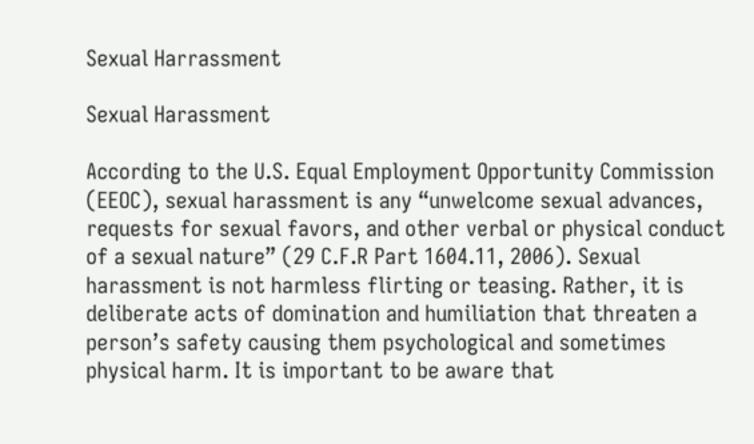Sexual Harrassment

Sexual Harassment

According to the U.S. Equal Employment Opportunity Commission (EEOC), sexual harassment is any “unwelcome sexual advances, requests for sexual favors, and other verbal or physical conduct of a sexual nature” (29 C.F.R Part 1604.11, 2006). Sexual harassment is not harmless flirting or teasing. Rather, it is deliberate acts of domination and humiliation that threaten a person’s safety causing them psychological and sometimes physical harm. It is important to be aware that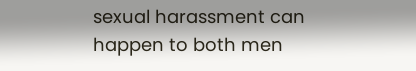sexual harassment can happen to both men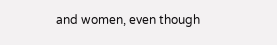and women, even though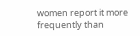women report it more frequently than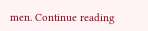men. Continue reading